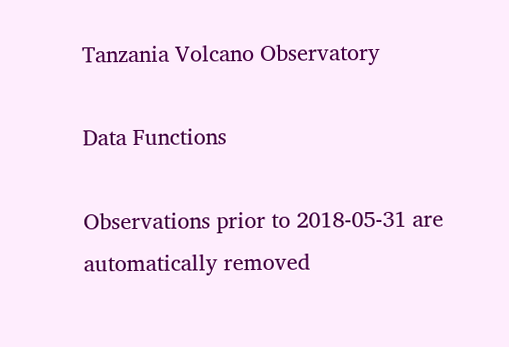Tanzania Volcano Observatory

Data Functions

Observations prior to 2018-05-31 are automatically removed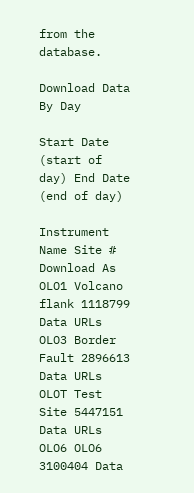from the database.

Download Data By Day

Start Date (start of day) End Date (end of day)

Instrument Name Site #
Download As
OLO1 Volcano flank 1118799 Data URLs
OLO3 Border Fault 2896613 Data URLs
OLOT Test Site 5447151 Data URLs
OLO6 OLO6 3100404 Data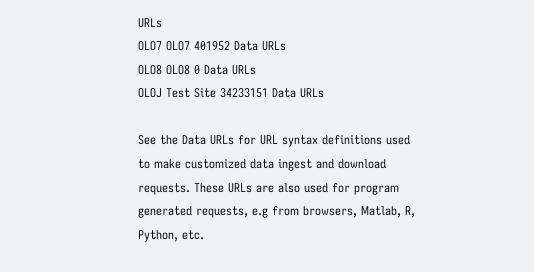URLs
OLO7 OLO7 401952 Data URLs
OLO8 OLO8 0 Data URLs
OLOJ Test Site 34233151 Data URLs

See the Data URLs for URL syntax definitions used to make customized data ingest and download requests. These URLs are also used for program generated requests, e.g from browsers, Matlab, R, Python, etc.